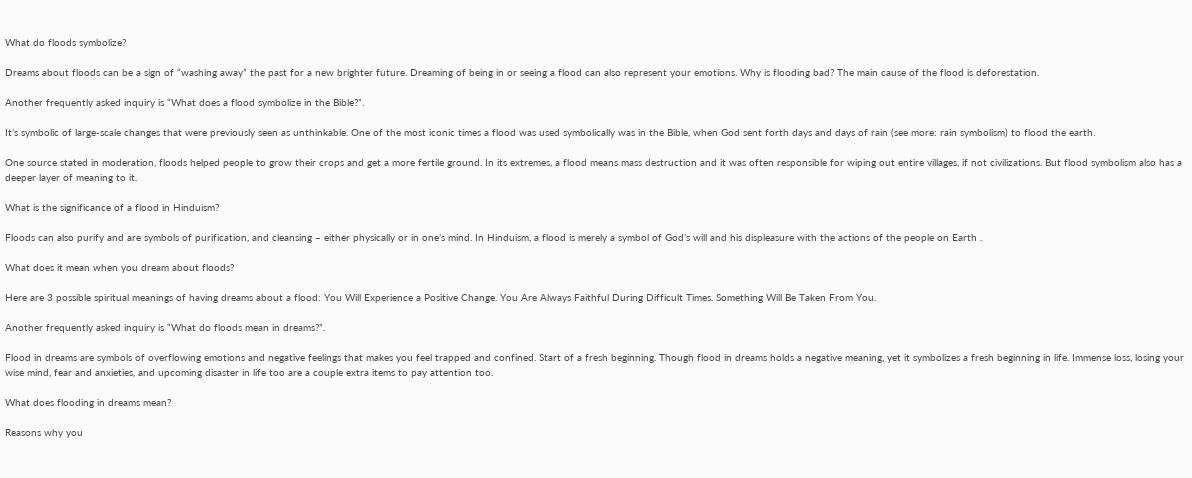What do floods symbolize?

Dreams about floods can be a sign of “washing away” the past for a new brighter future. Dreaming of being in or seeing a flood can also represent your emotions. Why is flooding bad? The main cause of the flood is deforestation.

Another frequently asked inquiry is “What does a flood symbolize in the Bible?”.

It’s symbolic of large-scale changes that were previously seen as unthinkable. One of the most iconic times a flood was used symbolically was in the Bible, when God sent forth days and days of rain (see more: rain symbolism) to flood the earth.

One source stated in moderation, floods helped people to grow their crops and get a more fertile ground. In its extremes, a flood means mass destruction and it was often responsible for wiping out entire villages, if not civilizations. But flood symbolism also has a deeper layer of meaning to it.

What is the significance of a flood in Hinduism?

Floods can also purify and are symbols of purification, and cleansing – either physically or in one’s mind. In Hinduism, a flood is merely a symbol of God’s will and his displeasure with the actions of the people on Earth .

What does it mean when you dream about floods?

Here are 3 possible spiritual meanings of having dreams about a flood: You Will Experience a Positive Change. You Are Always Faithful During Difficult Times. Something Will Be Taken From You.

Another frequently asked inquiry is “What do floods mean in dreams?”.

Flood in dreams are symbols of overflowing emotions and negative feelings that makes you feel trapped and confined. Start of a fresh beginning. Though flood in dreams holds a negative meaning, yet it symbolizes a fresh beginning in life. Immense loss, losing your wise mind, fear and anxieties, and upcoming disaster in life too are a couple extra items to pay attention too.

What does flooding in dreams mean?

Reasons why you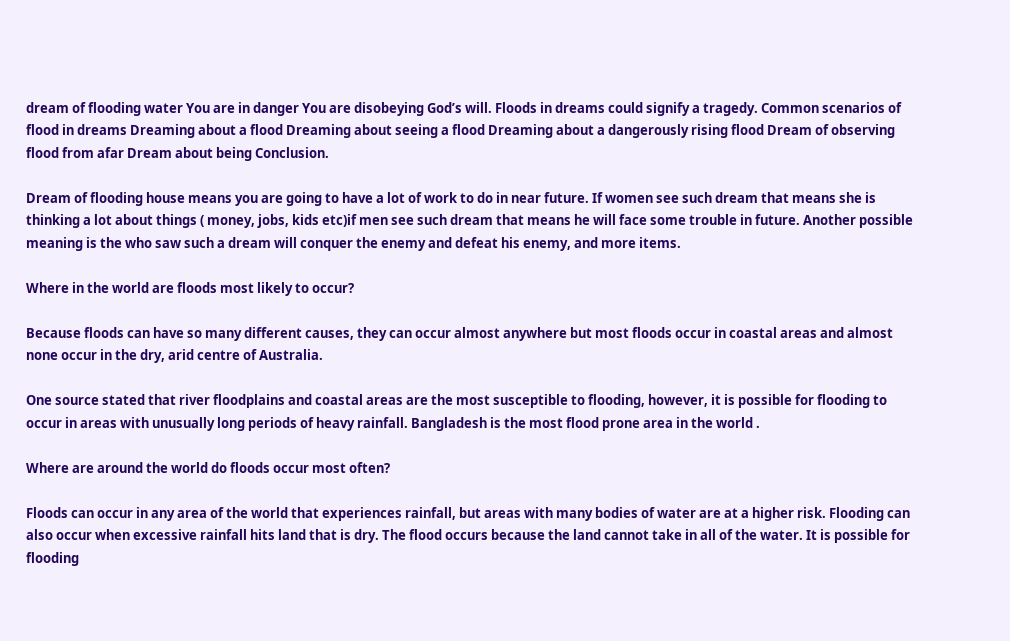dream of flooding water You are in danger You are disobeying God’s will. Floods in dreams could signify a tragedy. Common scenarios of flood in dreams Dreaming about a flood Dreaming about seeing a flood Dreaming about a dangerously rising flood Dream of observing flood from afar Dream about being Conclusion.

Dream of flooding house means you are going to have a lot of work to do in near future. If women see such dream that means she is thinking a lot about things ( money, jobs, kids etc)if men see such dream that means he will face some trouble in future. Another possible meaning is the who saw such a dream will conquer the enemy and defeat his enemy, and more items.

Where in the world are floods most likely to occur?

Because floods can have so many different causes, they can occur almost anywhere but most floods occur in coastal areas and almost none occur in the dry, arid centre of Australia.

One source stated that river floodplains and coastal areas are the most susceptible to flooding, however, it is possible for flooding to occur in areas with unusually long periods of heavy rainfall. Bangladesh is the most flood prone area in the world .

Where are around the world do floods occur most often?

Floods can occur in any area of the world that experiences rainfall, but areas with many bodies of water are at a higher risk. Flooding can also occur when excessive rainfall hits land that is dry. The flood occurs because the land cannot take in all of the water. It is possible for flooding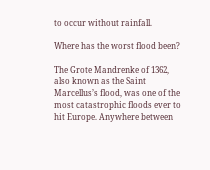to occur without rainfall.

Where has the worst flood been?

The Grote Mandrenke of 1362, also known as the Saint Marcellus’s flood, was one of the most catastrophic floods ever to hit Europe. Anywhere between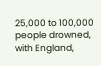25,000 to 100,000 people drowned, with England,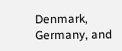Denmark, Germany, and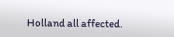Holland all affected.